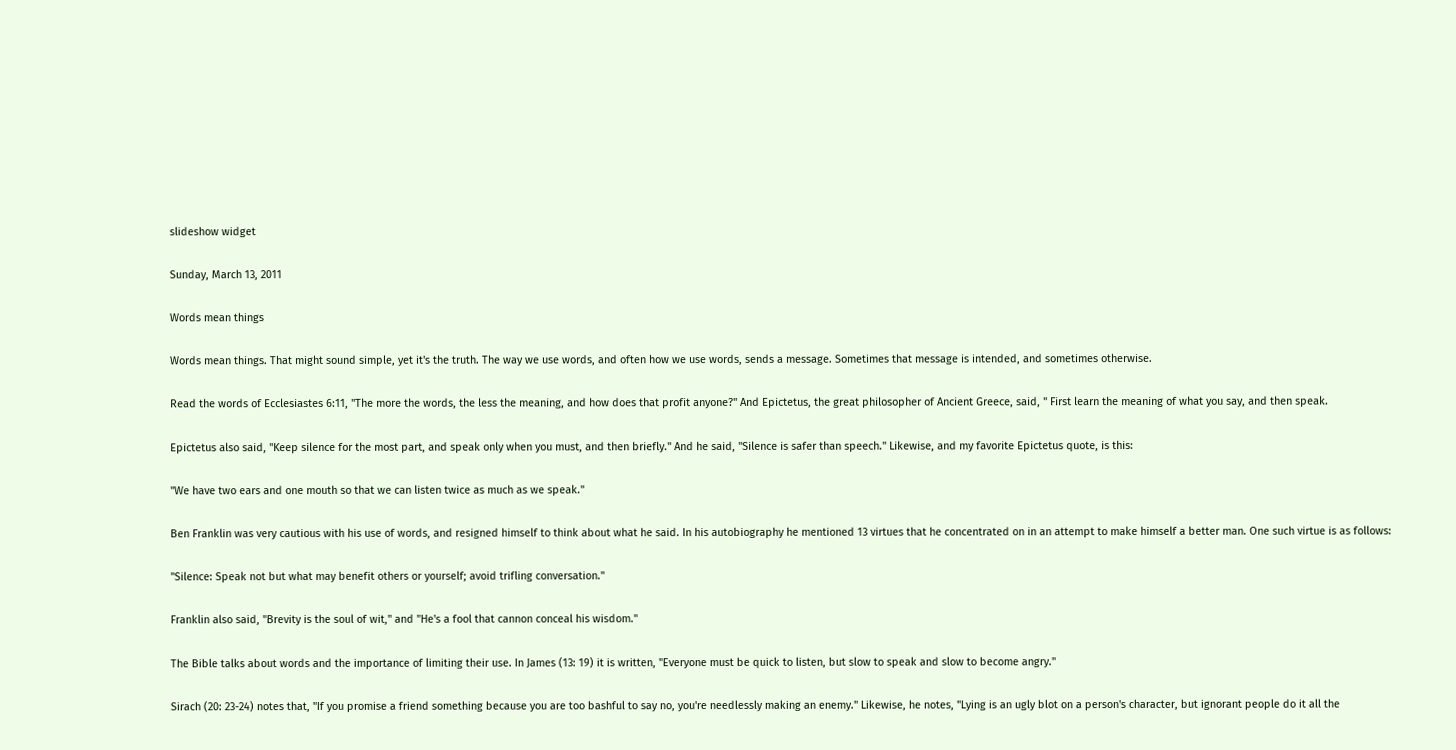slideshow widget

Sunday, March 13, 2011

Words mean things

Words mean things. That might sound simple, yet it's the truth. The way we use words, and often how we use words, sends a message. Sometimes that message is intended, and sometimes otherwise.

Read the words of Ecclesiastes 6:11, "The more the words, the less the meaning, and how does that profit anyone?" And Epictetus, the great philosopher of Ancient Greece, said, " First learn the meaning of what you say, and then speak.

Epictetus also said, "Keep silence for the most part, and speak only when you must, and then briefly." And he said, "Silence is safer than speech." Likewise, and my favorite Epictetus quote, is this:

"We have two ears and one mouth so that we can listen twice as much as we speak."

Ben Franklin was very cautious with his use of words, and resigned himself to think about what he said. In his autobiography he mentioned 13 virtues that he concentrated on in an attempt to make himself a better man. One such virtue is as follows:

"Silence: Speak not but what may benefit others or yourself; avoid trifling conversation."

Franklin also said, "Brevity is the soul of wit," and "He's a fool that cannon conceal his wisdom."

The Bible talks about words and the importance of limiting their use. In James (13: 19) it is written, "Everyone must be quick to listen, but slow to speak and slow to become angry."

Sirach (20: 23-24) notes that, "If you promise a friend something because you are too bashful to say no, you're needlessly making an enemy." Likewise, he notes, "Lying is an ugly blot on a person's character, but ignorant people do it all the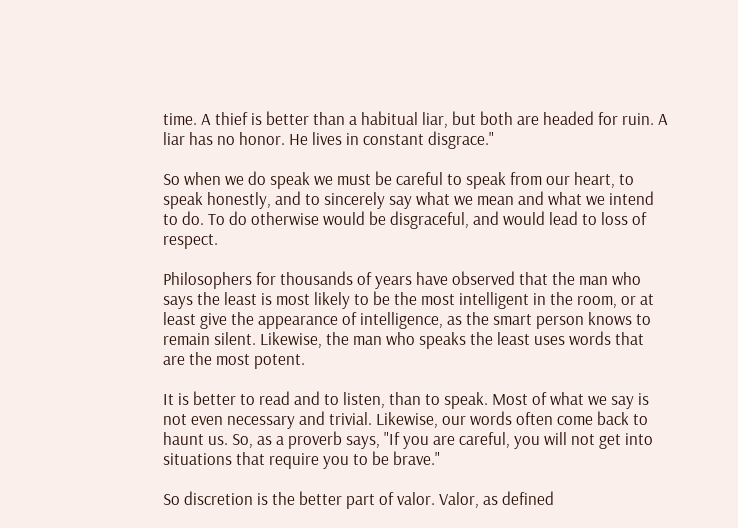time. A thief is better than a habitual liar, but both are headed for ruin. A liar has no honor. He lives in constant disgrace."

So when we do speak we must be careful to speak from our heart, to speak honestly, and to sincerely say what we mean and what we intend to do. To do otherwise would be disgraceful, and would lead to loss of respect.

Philosophers for thousands of years have observed that the man who says the least is most likely to be the most intelligent in the room, or at least give the appearance of intelligence, as the smart person knows to remain silent. Likewise, the man who speaks the least uses words that are the most potent.

It is better to read and to listen, than to speak. Most of what we say is not even necessary and trivial. Likewise, our words often come back to haunt us. So, as a proverb says, "If you are careful, you will not get into situations that require you to be brave."

So discretion is the better part of valor. Valor, as defined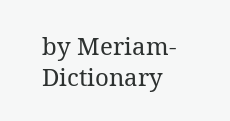by Meriam-Dictionary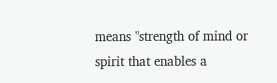means "strength of mind or spirit that enables a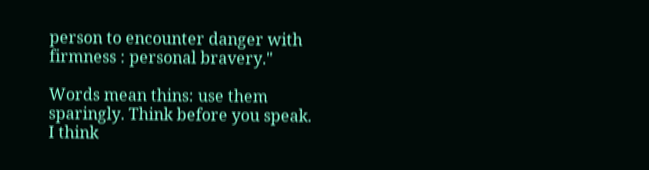person to encounter danger with firmness : personal bravery."

Words mean thins: use them sparingly. Think before you speak. I think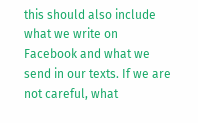this should also include what we write on Facebook and what we send in our texts. If we are not careful, what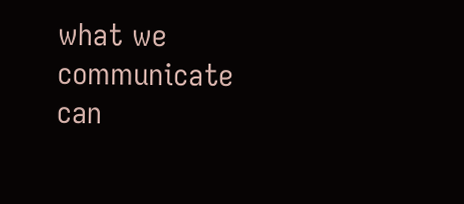what we communicate can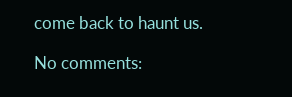come back to haunt us.

No comments: